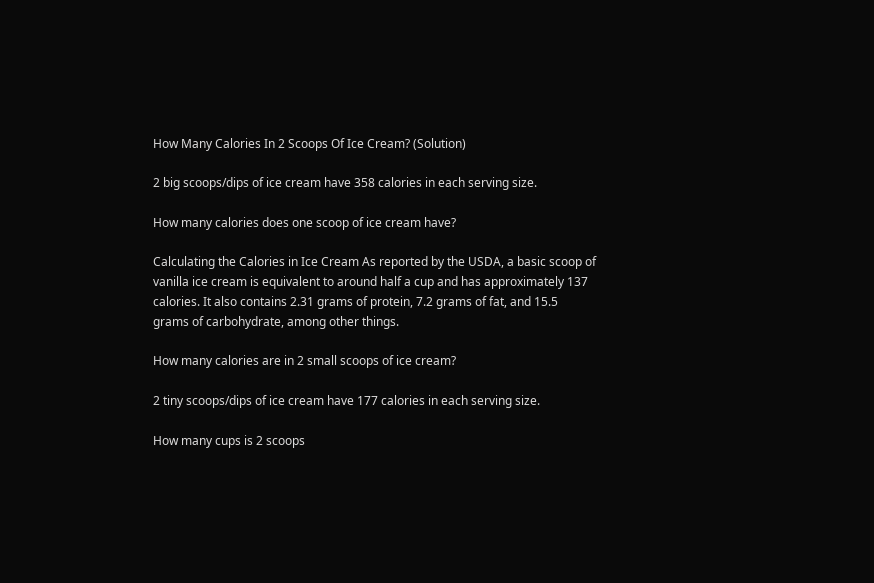How Many Calories In 2 Scoops Of Ice Cream? (Solution)

2 big scoops/dips of ice cream have 358 calories in each serving size.

How many calories does one scoop of ice cream have?

Calculating the Calories in Ice Cream As reported by the USDA, a basic scoop of vanilla ice cream is equivalent to around half a cup and has approximately 137 calories. It also contains 2.31 grams of protein, 7.2 grams of fat, and 15.5 grams of carbohydrate, among other things.

How many calories are in 2 small scoops of ice cream?

2 tiny scoops/dips of ice cream have 177 calories in each serving size.

How many cups is 2 scoops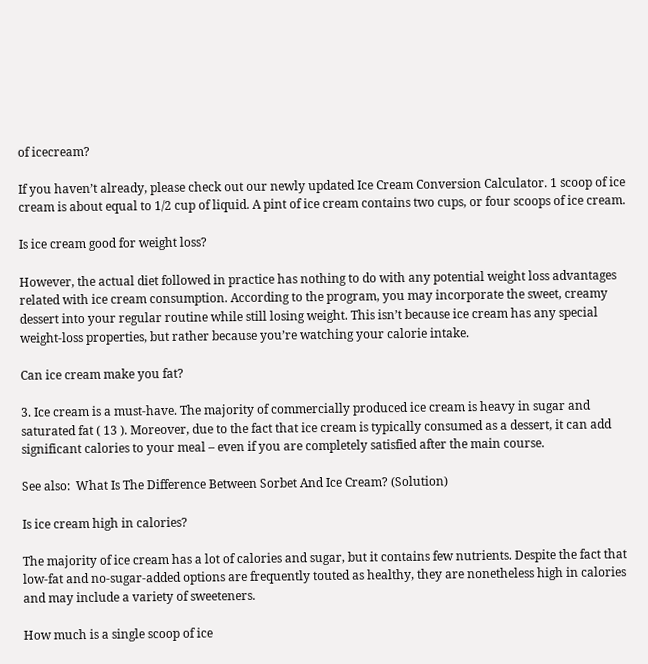of icecream?

If you haven’t already, please check out our newly updated Ice Cream Conversion Calculator. 1 scoop of ice cream is about equal to 1/2 cup of liquid. A pint of ice cream contains two cups, or four scoops of ice cream.

Is ice cream good for weight loss?

However, the actual diet followed in practice has nothing to do with any potential weight loss advantages related with ice cream consumption. According to the program, you may incorporate the sweet, creamy dessert into your regular routine while still losing weight. This isn’t because ice cream has any special weight-loss properties, but rather because you’re watching your calorie intake.

Can ice cream make you fat?

3. Ice cream is a must-have. The majority of commercially produced ice cream is heavy in sugar and saturated fat ( 13 ). Moreover, due to the fact that ice cream is typically consumed as a dessert, it can add significant calories to your meal – even if you are completely satisfied after the main course.

See also:  What Is The Difference Between Sorbet And Ice Cream? (Solution)

Is ice cream high in calories?

The majority of ice cream has a lot of calories and sugar, but it contains few nutrients. Despite the fact that low-fat and no-sugar-added options are frequently touted as healthy, they are nonetheless high in calories and may include a variety of sweeteners.

How much is a single scoop of ice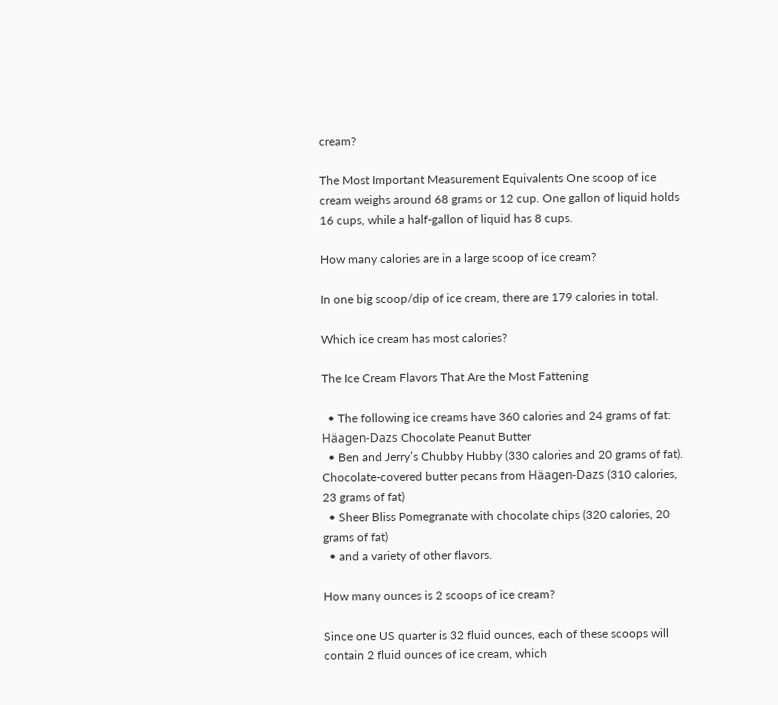cream?

The Most Important Measurement Equivalents One scoop of ice cream weighs around 68 grams or 12 cup. One gallon of liquid holds 16 cups, while a half-gallon of liquid has 8 cups.

How many calories are in a large scoop of ice cream?

In one big scoop/dip of ice cream, there are 179 calories in total.

Which ice cream has most calories?

The Ice Cream Flavors That Are the Most Fattening

  • The following ice creams have 360 calories and 24 grams of fat: Häagen-Dazs Chocolate Peanut Butter
  • Ben and Jerry’s Chubby Hubby (330 calories and 20 grams of fat). Chocolate-covered butter pecans from Häagen-Dazs (310 calories, 23 grams of fat)
  • Sheer Bliss Pomegranate with chocolate chips (320 calories, 20 grams of fat)
  • and a variety of other flavors.

How many ounces is 2 scoops of ice cream?

Since one US quarter is 32 fluid ounces, each of these scoops will contain 2 fluid ounces of ice cream, which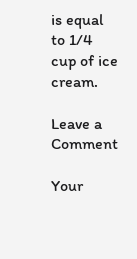is equal to 1/4 cup of ice cream.

Leave a Comment

Your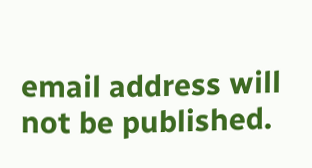email address will not be published.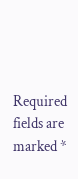Required fields are marked *